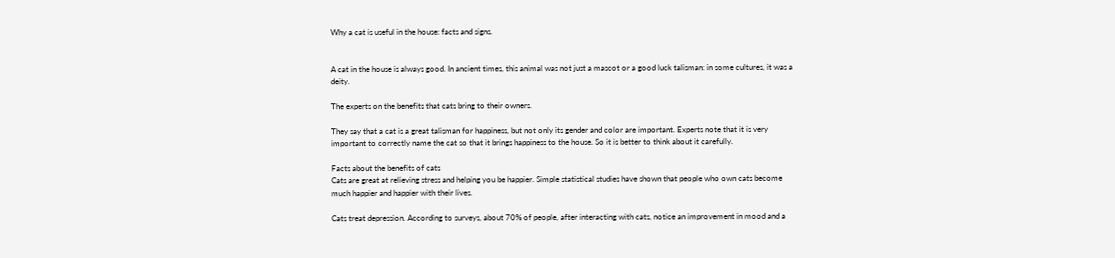Why a cat is useful in the house: facts and signs.


A cat in the house is always good. In ancient times, this animal was not just a mascot or a good luck talisman: in some cultures, it was a deity.

The experts on the benefits that cats bring to their owners.

They say that a cat is a great talisman for happiness, but not only its gender and color are important. Experts note that it is very important to correctly name the cat so that it brings happiness to the house. So it is better to think about it carefully.

Facts about the benefits of cats
Cats are great at relieving stress and helping you be happier. Simple statistical studies have shown that people who own cats become much happier and happier with their lives.

Cats treat depression. According to surveys, about 70% of people, after interacting with cats, notice an improvement in mood and a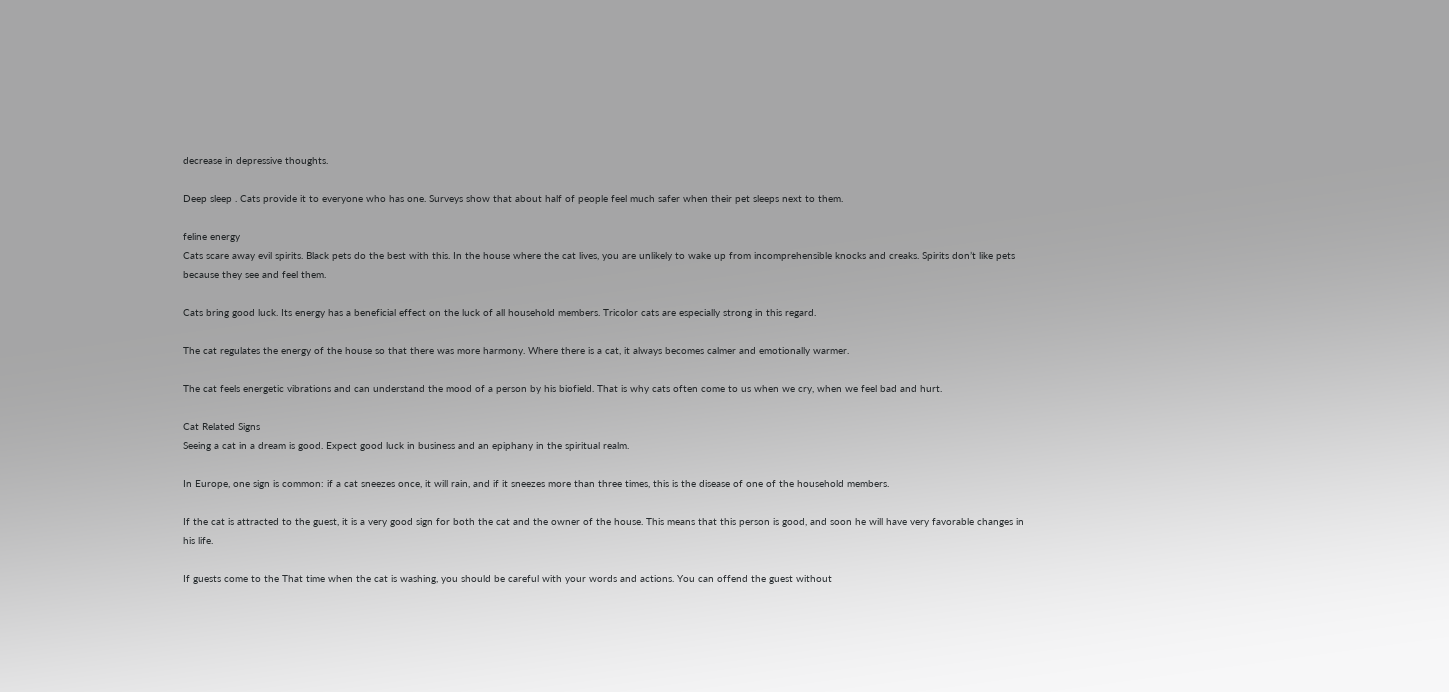decrease in depressive thoughts.

Deep sleep . Cats provide it to everyone who has one. Surveys show that about half of people feel much safer when their pet sleeps next to them.

feline energy
Cats scare away evil spirits. Black pets do the best with this. In the house where the cat lives, you are unlikely to wake up from incomprehensible knocks and creaks. Spirits don’t like pets because they see and feel them.

Cats bring good luck. Its energy has a beneficial effect on the luck of all household members. Tricolor cats are especially strong in this regard.

The cat regulates the energy of the house so that there was more harmony. Where there is a cat, it always becomes calmer and emotionally warmer.

The cat feels energetic vibrations and can understand the mood of a person by his biofield. That is why cats often come to us when we cry, when we feel bad and hurt.

Cat Related Signs
Seeing a cat in a dream is good. Expect good luck in business and an epiphany in the spiritual realm.

In Europe, one sign is common: if a cat sneezes once, it will rain, and if it sneezes more than three times, this is the disease of one of the household members.

If the cat is attracted to the guest, it is a very good sign for both the cat and the owner of the house. This means that this person is good, and soon he will have very favorable changes in his life.

If guests come to the That time when the cat is washing, you should be careful with your words and actions. You can offend the guest without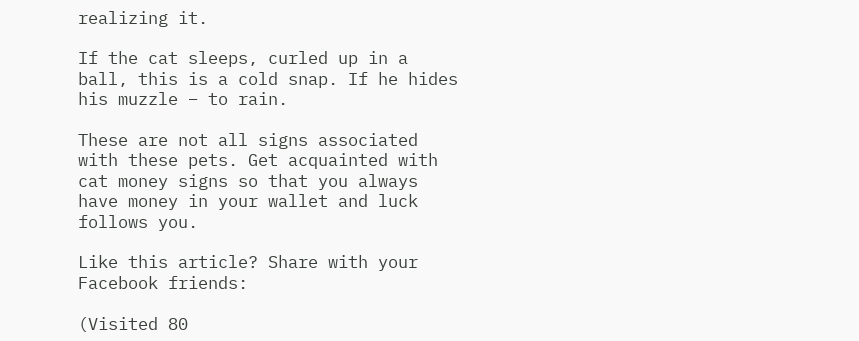realizing it.

If the cat sleeps, curled up in a ball, this is a cold snap. If he hides his muzzle – to rain.

These are not all signs associated with these pets. Get acquainted with cat money signs so that you always have money in your wallet and luck follows you.

Like this article? Share with your Facebook friends:

(Visited 80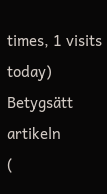times, 1 visits today)
Betygsätt artikeln
(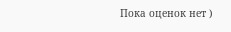Пока оценок нет )